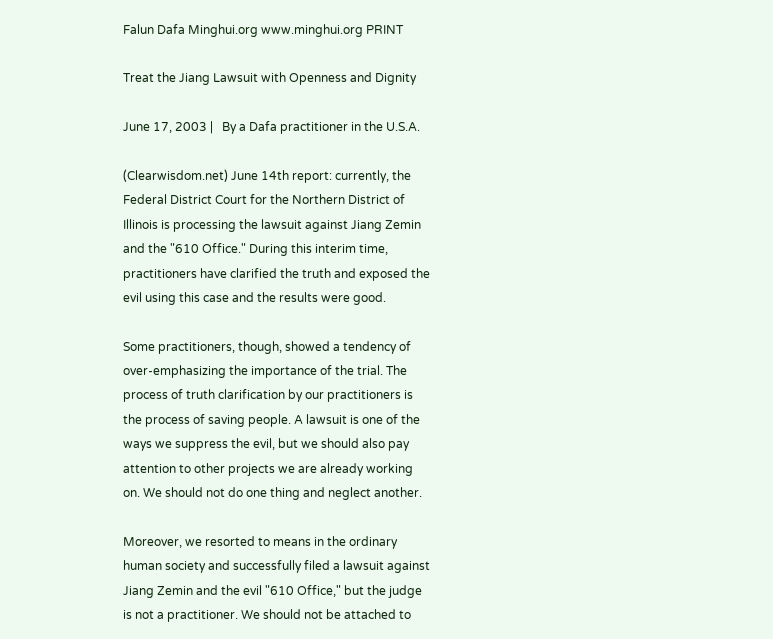Falun Dafa Minghui.org www.minghui.org PRINT

Treat the Jiang Lawsuit with Openness and Dignity

June 17, 2003 |   By a Dafa practitioner in the U.S.A.

(Clearwisdom.net) June 14th report: currently, the Federal District Court for the Northern District of Illinois is processing the lawsuit against Jiang Zemin and the "610 Office." During this interim time, practitioners have clarified the truth and exposed the evil using this case and the results were good.

Some practitioners, though, showed a tendency of over-emphasizing the importance of the trial. The process of truth clarification by our practitioners is the process of saving people. A lawsuit is one of the ways we suppress the evil, but we should also pay attention to other projects we are already working on. We should not do one thing and neglect another.

Moreover, we resorted to means in the ordinary human society and successfully filed a lawsuit against Jiang Zemin and the evil "610 Office," but the judge is not a practitioner. We should not be attached to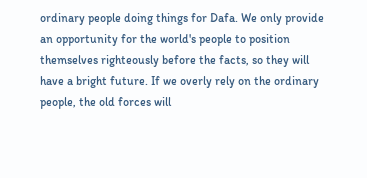ordinary people doing things for Dafa. We only provide an opportunity for the world's people to position themselves righteously before the facts, so they will have a bright future. If we overly rely on the ordinary people, the old forces will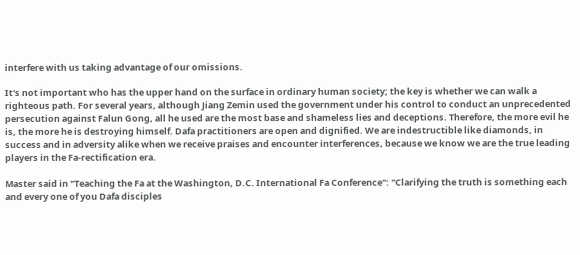interfere with us taking advantage of our omissions.

It's not important who has the upper hand on the surface in ordinary human society; the key is whether we can walk a righteous path. For several years, although Jiang Zemin used the government under his control to conduct an unprecedented persecution against Falun Gong, all he used are the most base and shameless lies and deceptions. Therefore, the more evil he is, the more he is destroying himself. Dafa practitioners are open and dignified. We are indestructible like diamonds, in success and in adversity alike when we receive praises and encounter interferences, because we know we are the true leading players in the Fa-rectification era.

Master said in "Teaching the Fa at the Washington, D.C. International Fa Conference": "Clarifying the truth is something each and every one of you Dafa disciples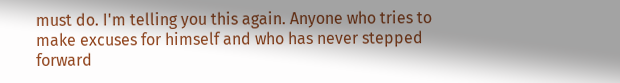must do. I'm telling you this again. Anyone who tries to make excuses for himself and who has never stepped forward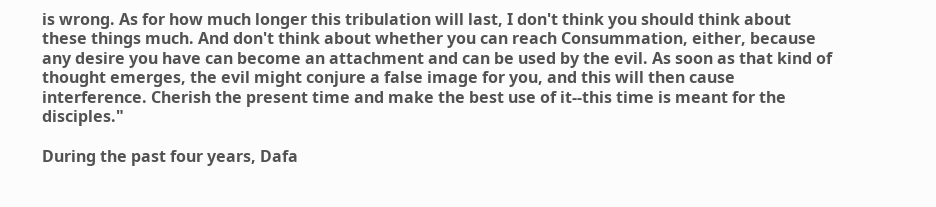is wrong. As for how much longer this tribulation will last, I don't think you should think about these things much. And don't think about whether you can reach Consummation, either, because any desire you have can become an attachment and can be used by the evil. As soon as that kind of thought emerges, the evil might conjure a false image for you, and this will then cause interference. Cherish the present time and make the best use of it--this time is meant for the disciples."

During the past four years, Dafa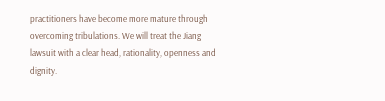practitioners have become more mature through overcoming tribulations. We will treat the Jiang lawsuit with a clear head, rationality, openness and dignity.